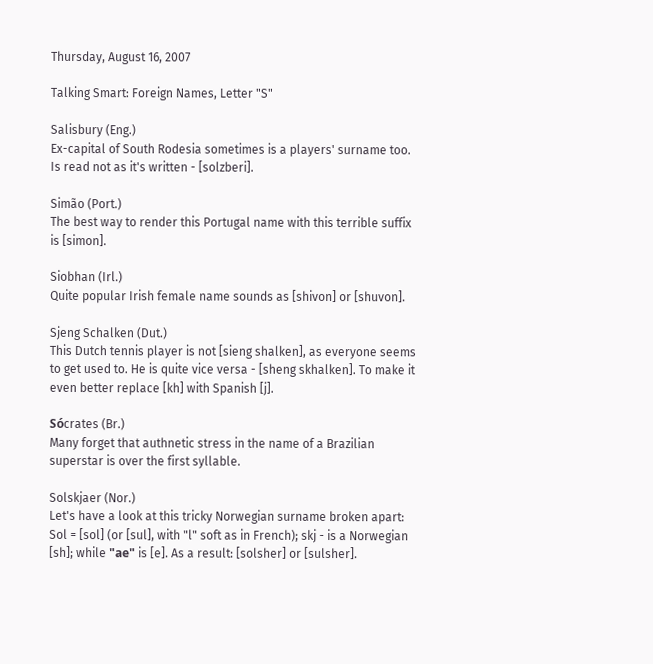Thursday, August 16, 2007

Talking Smart: Foreign Names, Letter "S"

Salisbury (Eng.)
Ex-capital of South Rodesia sometimes is a players' surname too. Is read not as it's written - [solzberi].

Simão (Port.)
The best way to render this Portugal name with this terrible suffix is [simon].

Siobhan (Irl.)
Quite popular Irish female name sounds as [shivon] or [shuvon].

Sjeng Schalken (Dut.)
This Dutch tennis player is not [sieng shalken], as everyone seems to get used to. He is quite vice versa - [sheng skhalken]. To make it even better replace [kh] with Spanish [j].

Sо́crates (Br.)
Many forget that authnetic stress in the name of a Brazilian superstar is over the first syllable.

Solskjaer (Nor.)
Let's have a look at this tricky Norwegian surname broken apart: Sol = [sol] (or [sul], with "l" soft as in French); skj - is a Norwegian [sh]; while "ае" is [e]. As a result: [solsher] or [sulsher].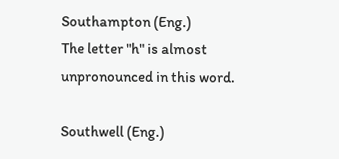Southampton (Eng.)
The letter "h" is almost unpronounced in this word.

Southwell (Eng.)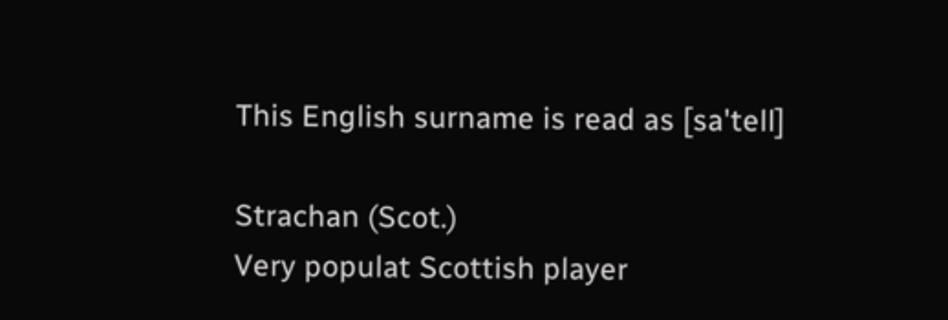This English surname is read as [sa'tell]

Strachan (Scot.)
Very populat Scottish player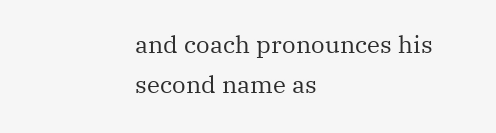and coach pronounces his second name as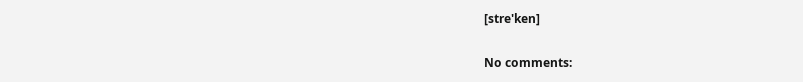[stre'ken]

No comments: